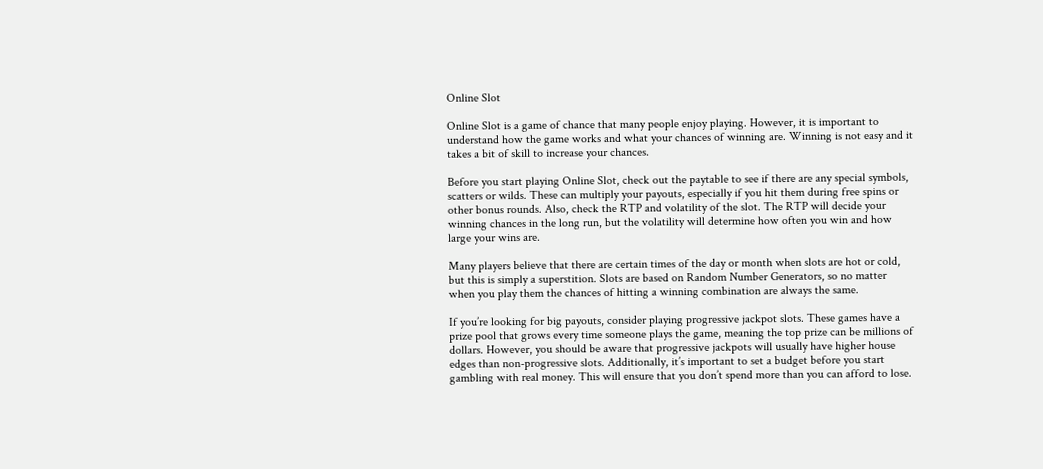Online Slot

Online Slot is a game of chance that many people enjoy playing. However, it is important to understand how the game works and what your chances of winning are. Winning is not easy and it takes a bit of skill to increase your chances.

Before you start playing Online Slot, check out the paytable to see if there are any special symbols, scatters or wilds. These can multiply your payouts, especially if you hit them during free spins or other bonus rounds. Also, check the RTP and volatility of the slot. The RTP will decide your winning chances in the long run, but the volatility will determine how often you win and how large your wins are.

Many players believe that there are certain times of the day or month when slots are hot or cold, but this is simply a superstition. Slots are based on Random Number Generators, so no matter when you play them the chances of hitting a winning combination are always the same.

If you’re looking for big payouts, consider playing progressive jackpot slots. These games have a prize pool that grows every time someone plays the game, meaning the top prize can be millions of dollars. However, you should be aware that progressive jackpots will usually have higher house edges than non-progressive slots. Additionally, it’s important to set a budget before you start gambling with real money. This will ensure that you don’t spend more than you can afford to lose.